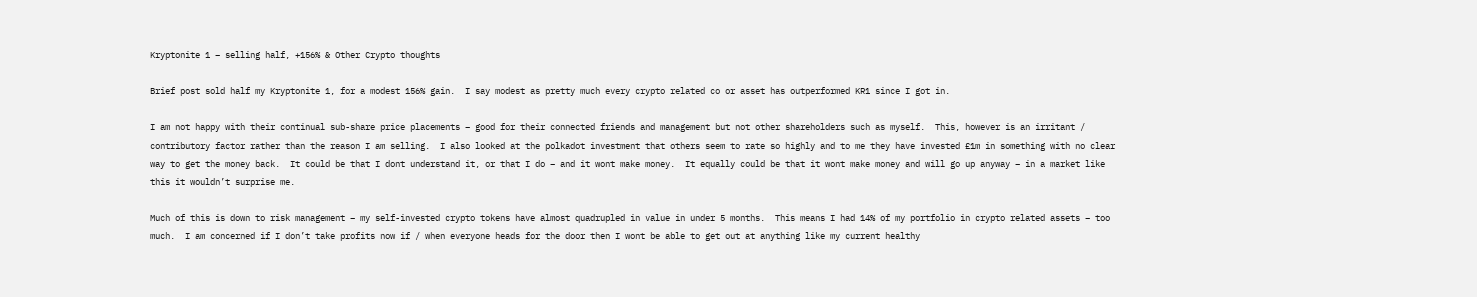Kryptonite 1 – selling half, +156% & Other Crypto thoughts

Brief post sold half my Kryptonite 1, for a modest 156% gain.  I say modest as pretty much every crypto related co or asset has outperformed KR1 since I got in.

I am not happy with their continual sub-share price placements – good for their connected friends and management but not other shareholders such as myself.  This, however is an irritant / contributory factor rather than the reason I am selling.  I also looked at the polkadot investment that others seem to rate so highly and to me they have invested £1m in something with no clear way to get the money back.  It could be that I dont understand it, or that I do – and it wont make money.  It equally could be that it wont make money and will go up anyway – in a market like this it wouldn’t surprise me.

Much of this is down to risk management – my self-invested crypto tokens have almost quadrupled in value in under 5 months.  This means I had 14% of my portfolio in crypto related assets – too much.  I am concerned if I don’t take profits now if / when everyone heads for the door then I wont be able to get out at anything like my current healthy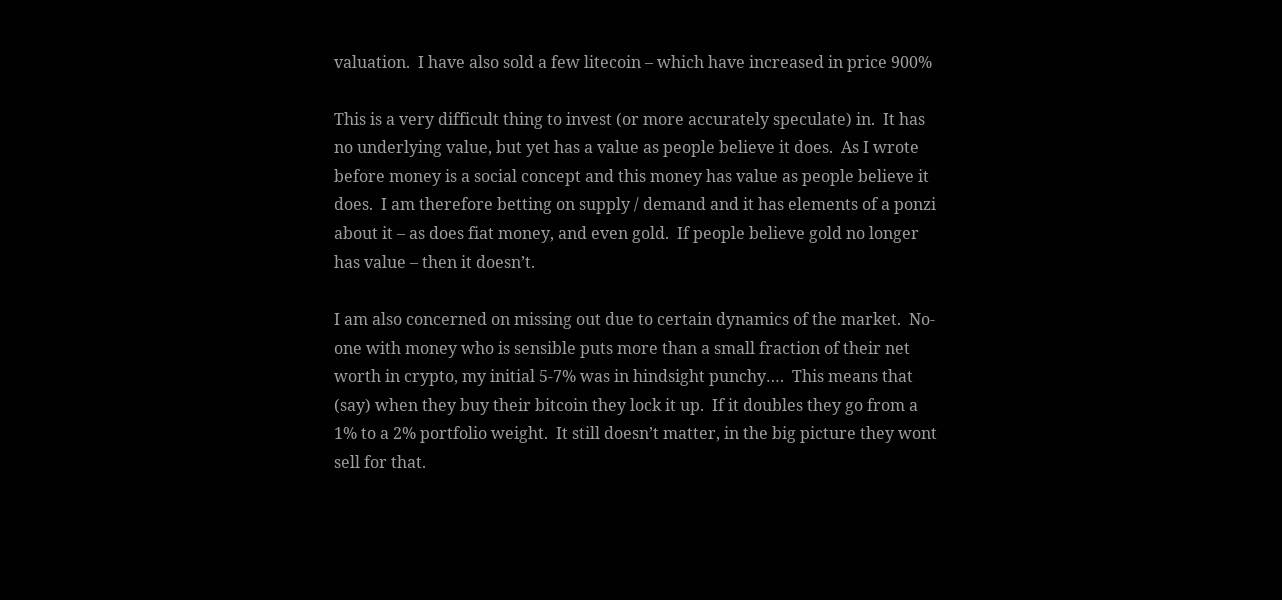valuation.  I have also sold a few litecoin – which have increased in price 900%

This is a very difficult thing to invest (or more accurately speculate) in.  It has no underlying value, but yet has a value as people believe it does.  As I wrote before money is a social concept and this money has value as people believe it does.  I am therefore betting on supply / demand and it has elements of a ponzi about it – as does fiat money, and even gold.  If people believe gold no longer has value – then it doesn’t.

I am also concerned on missing out due to certain dynamics of the market.  No-one with money who is sensible puts more than a small fraction of their net worth in crypto, my initial 5-7% was in hindsight punchy….  This means that (say) when they buy their bitcoin they lock it up.  If it doubles they go from a 1% to a 2% portfolio weight.  It still doesn’t matter, in the big picture they wont sell for that.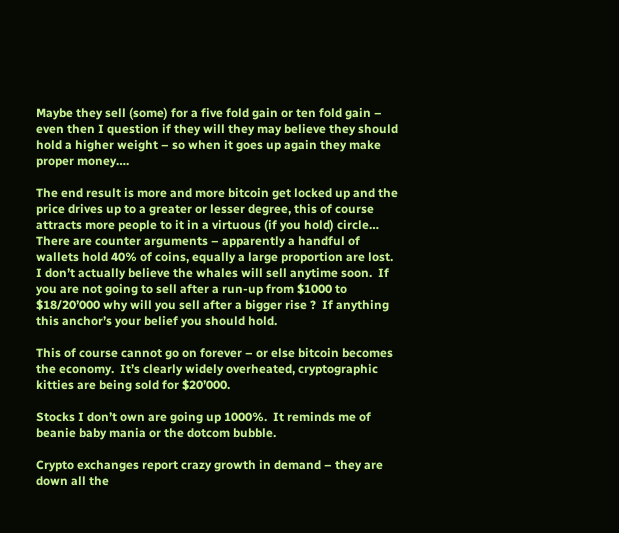Maybe they sell (some) for a five fold gain or ten fold gain – even then I question if they will they may believe they should hold a higher weight – so when it goes up again they make proper money….

The end result is more and more bitcoin get locked up and the price drives up to a greater or lesser degree, this of course attracts more people to it in a virtuous (if you hold) circle…  There are counter arguments – apparently a handful of wallets hold 40% of coins, equally a large proportion are lost.  I don’t actually believe the whales will sell anytime soon.  If you are not going to sell after a run-up from $1000 to $18/20’000 why will you sell after a bigger rise ?  If anything this anchor’s your belief you should hold.

This of course cannot go on forever – or else bitcoin becomes the economy.  It’s clearly widely overheated, cryptographic kitties are being sold for $20’000.

Stocks I don’t own are going up 1000%.  It reminds me of beanie baby mania or the dotcom bubble.

Crypto exchanges report crazy growth in demand – they are down all the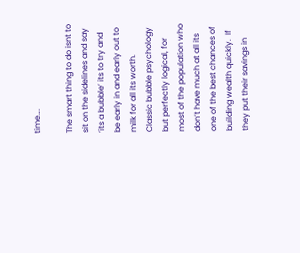time….

The smart thing to do isnt to sit on the sidelines and say ‘its a bubble’ its to try and be early in and early out to milk for all its worth.  Classic bubble psychology but perfectly logical, for most of the population who don’t have much at all its one of the best chances of building wealth quickly.  If they put their savings in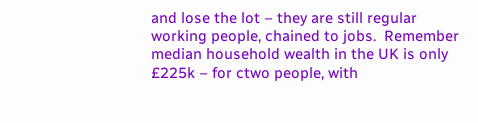and lose the lot – they are still regular working people, chained to jobs.  Remember median household wealth in the UK is only £225k – for ctwo people, with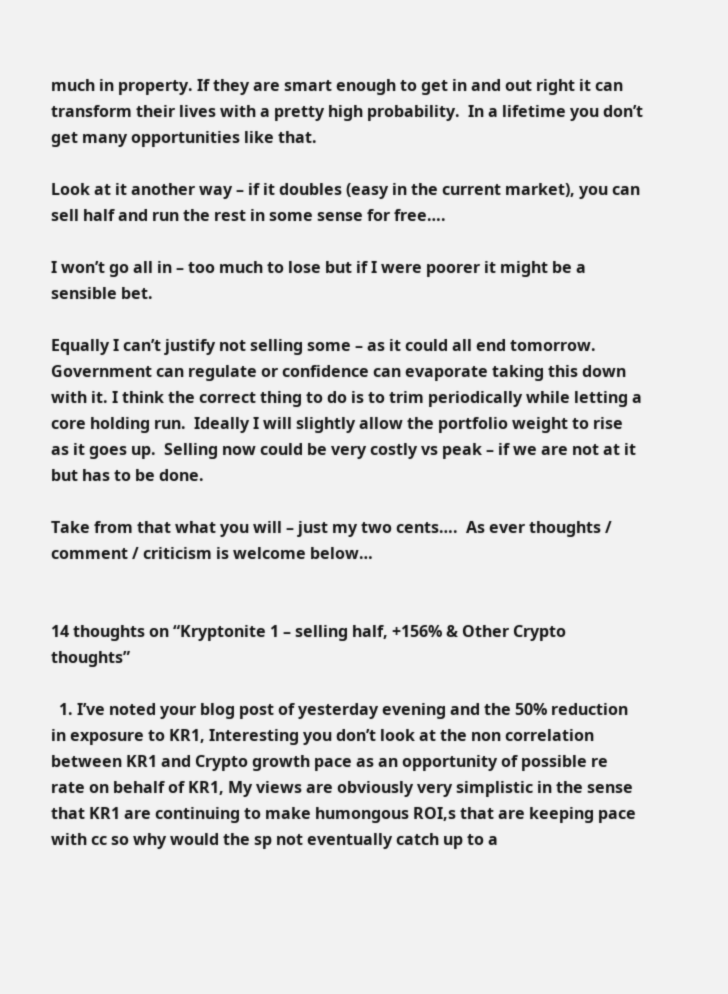much in property. If they are smart enough to get in and out right it can transform their lives with a pretty high probability.  In a lifetime you don’t get many opportunities like that.

Look at it another way – if it doubles (easy in the current market), you can sell half and run the rest in some sense for free….

I won’t go all in – too much to lose but if I were poorer it might be a sensible bet.

Equally I can’t justify not selling some – as it could all end tomorrow. Government can regulate or confidence can evaporate taking this down with it. I think the correct thing to do is to trim periodically while letting a core holding run.  Ideally I will slightly allow the portfolio weight to rise as it goes up.  Selling now could be very costly vs peak – if we are not at it but has to be done.

Take from that what you will – just my two cents….  As ever thoughts / comment / criticism is welcome below…


14 thoughts on “Kryptonite 1 – selling half, +156% & Other Crypto thoughts”

  1. I’ve noted your blog post of yesterday evening and the 50% reduction in exposure to KR1, Interesting you don’t look at the non correlation between KR1 and Crypto growth pace as an opportunity of possible re rate on behalf of KR1, My views are obviously very simplistic in the sense that KR1 are continuing to make humongous ROI,s that are keeping pace with cc so why would the sp not eventually catch up to a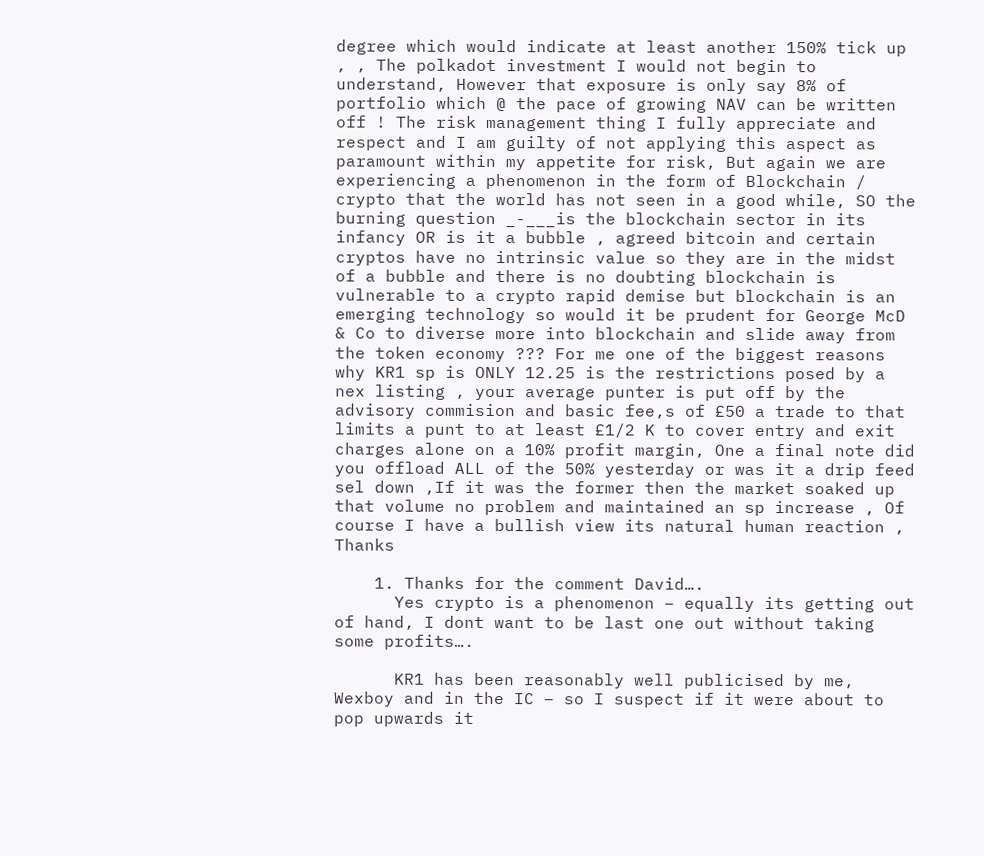degree which would indicate at least another 150% tick up , , The polkadot investment I would not begin to understand, However that exposure is only say 8% of portfolio which @ the pace of growing NAV can be written off ! The risk management thing I fully appreciate and respect and I am guilty of not applying this aspect as paramount within my appetite for risk, But again we are experiencing a phenomenon in the form of Blockchain / crypto that the world has not seen in a good while, SO the burning question _-___is the blockchain sector in its infancy OR is it a bubble , agreed bitcoin and certain cryptos have no intrinsic value so they are in the midst of a bubble and there is no doubting blockchain is vulnerable to a crypto rapid demise but blockchain is an emerging technology so would it be prudent for George McD & Co to diverse more into blockchain and slide away from the token economy ??? For me one of the biggest reasons why KR1 sp is ONLY 12.25 is the restrictions posed by a nex listing , your average punter is put off by the advisory commision and basic fee,s of £50 a trade to that limits a punt to at least £1/2 K to cover entry and exit charges alone on a 10% profit margin, One a final note did you offload ALL of the 50% yesterday or was it a drip feed sel down ,If it was the former then the market soaked up that volume no problem and maintained an sp increase , Of course I have a bullish view its natural human reaction , Thanks

    1. Thanks for the comment David….
      Yes crypto is a phenomenon – equally its getting out of hand, I dont want to be last one out without taking some profits….

      KR1 has been reasonably well publicised by me, Wexboy and in the IC – so I suspect if it were about to pop upwards it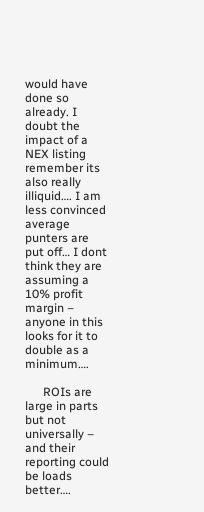would have done so already. I doubt the impact of a NEX listing remember its also really illiquid…. I am less convinced average punters are put off… I dont think they are assuming a 10% profit margin – anyone in this looks for it to double as a minimum….

      ROIs are large in parts but not universally – and their reporting could be loads better….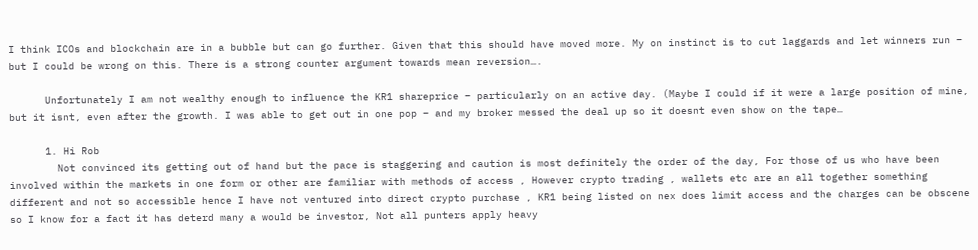I think ICOs and blockchain are in a bubble but can go further. Given that this should have moved more. My on instinct is to cut laggards and let winners run – but I could be wrong on this. There is a strong counter argument towards mean reversion….

      Unfortunately I am not wealthy enough to influence the KR1 shareprice – particularly on an active day. (Maybe I could if it were a large position of mine, but it isnt, even after the growth. I was able to get out in one pop – and my broker messed the deal up so it doesnt even show on the tape…

      1. Hi Rob
        Not convinced its getting out of hand but the pace is staggering and caution is most definitely the order of the day, For those of us who have been involved within the markets in one form or other are familiar with methods of access , However crypto trading , wallets etc are an all together something different and not so accessible hence I have not ventured into direct crypto purchase , KR1 being listed on nex does limit access and the charges can be obscene so I know for a fact it has deterd many a would be investor, Not all punters apply heavy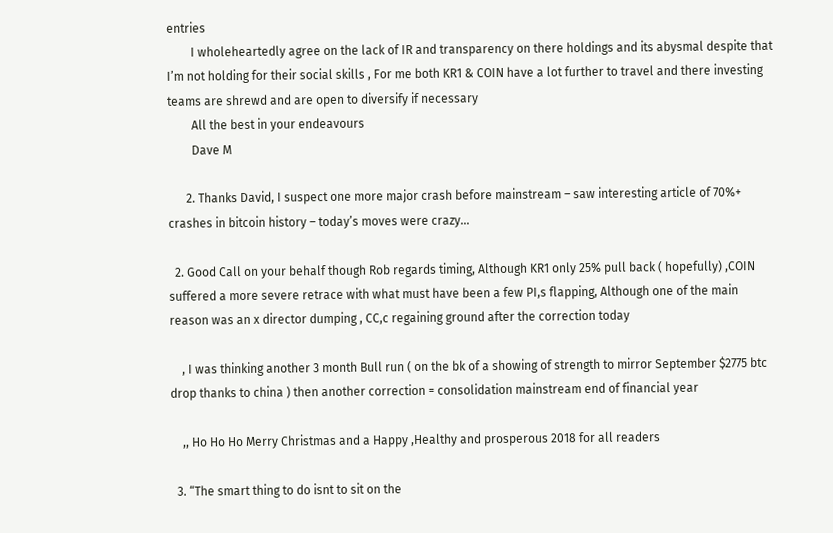entries
        I wholeheartedly agree on the lack of IR and transparency on there holdings and its abysmal despite that I’m not holding for their social skills , For me both KR1 & COIN have a lot further to travel and there investing teams are shrewd and are open to diversify if necessary
        All the best in your endeavours
        Dave M

      2. Thanks David, I suspect one more major crash before mainstream – saw interesting article of 70%+ crashes in bitcoin history – today’s moves were crazy…

  2. Good Call on your behalf though Rob regards timing, Although KR1 only 25% pull back ( hopefully) ,COIN suffered a more severe retrace with what must have been a few PI,s flapping, Although one of the main reason was an x director dumping , CC,c regaining ground after the correction today

    , I was thinking another 3 month Bull run ( on the bk of a showing of strength to mirror September $2775 btc drop thanks to china ) then another correction = consolidation mainstream end of financial year

    ,, Ho Ho Ho Merry Christmas and a Happy ,Healthy and prosperous 2018 for all readers

  3. “The smart thing to do isnt to sit on the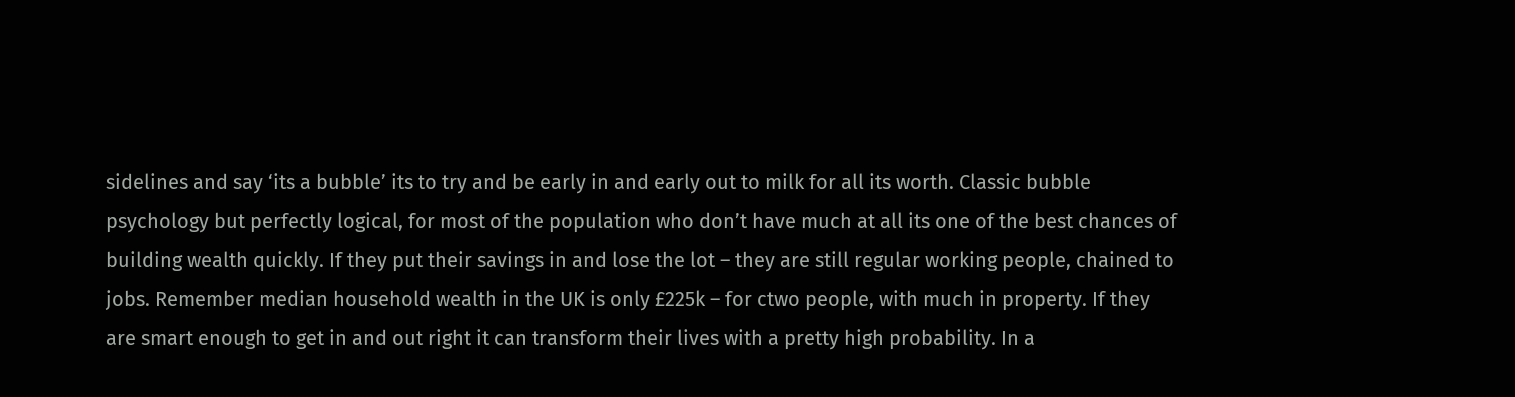sidelines and say ‘its a bubble’ its to try and be early in and early out to milk for all its worth. Classic bubble psychology but perfectly logical, for most of the population who don’t have much at all its one of the best chances of building wealth quickly. If they put their savings in and lose the lot – they are still regular working people, chained to jobs. Remember median household wealth in the UK is only £225k – for ctwo people, with much in property. If they are smart enough to get in and out right it can transform their lives with a pretty high probability. In a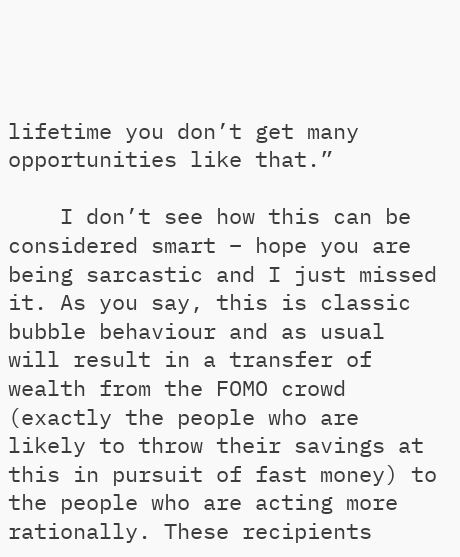lifetime you don’t get many opportunities like that.”

    I don’t see how this can be considered smart – hope you are being sarcastic and I just missed it. As you say, this is classic bubble behaviour and as usual will result in a transfer of wealth from the FOMO crowd (exactly the people who are likely to throw their savings at this in pursuit of fast money) to the people who are acting more rationally. These recipients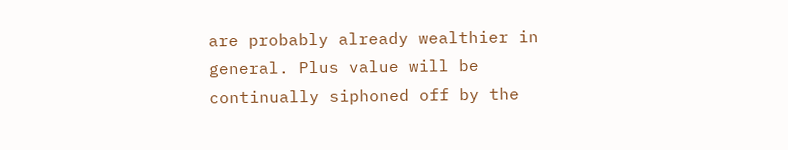are probably already wealthier in general. Plus value will be continually siphoned off by the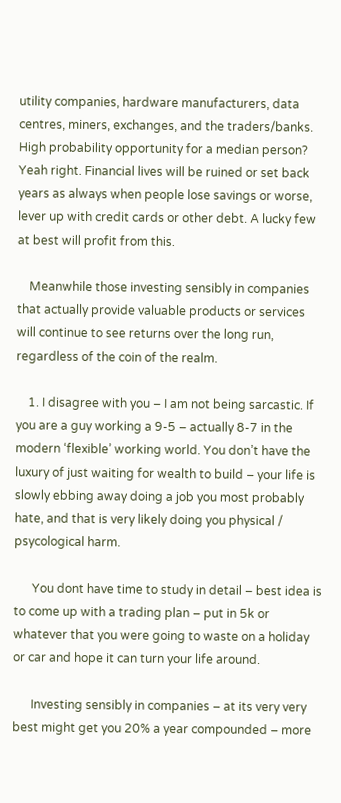utility companies, hardware manufacturers, data centres, miners, exchanges, and the traders/banks. High probability opportunity for a median person? Yeah right. Financial lives will be ruined or set back years as always when people lose savings or worse, lever up with credit cards or other debt. A lucky few at best will profit from this.

    Meanwhile those investing sensibly in companies that actually provide valuable products or services will continue to see returns over the long run, regardless of the coin of the realm.

    1. I disagree with you – I am not being sarcastic. If you are a guy working a 9-5 – actually 8-7 in the modern ‘flexible’ working world. You don’t have the luxury of just waiting for wealth to build – your life is slowly ebbing away doing a job you most probably hate, and that is very likely doing you physical / psycological harm.

      You dont have time to study in detail – best idea is to come up with a trading plan – put in 5k or whatever that you were going to waste on a holiday or car and hope it can turn your life around.

      Investing sensibly in companies – at its very very best might get you 20% a year compounded – more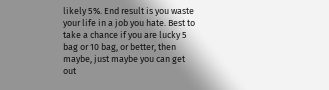likely 5%. End result is you waste your life in a job you hate. Best to take a chance if you are lucky 5 bag or 10 bag, or better, then maybe, just maybe you can get out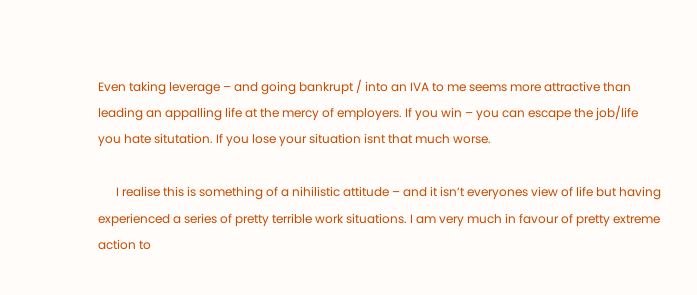Even taking leverage – and going bankrupt / into an IVA to me seems more attractive than leading an appalling life at the mercy of employers. If you win – you can escape the job/life you hate situtation. If you lose your situation isnt that much worse.

      I realise this is something of a nihilistic attitude – and it isn’t everyones view of life but having experienced a series of pretty terrible work situations. I am very much in favour of pretty extreme action to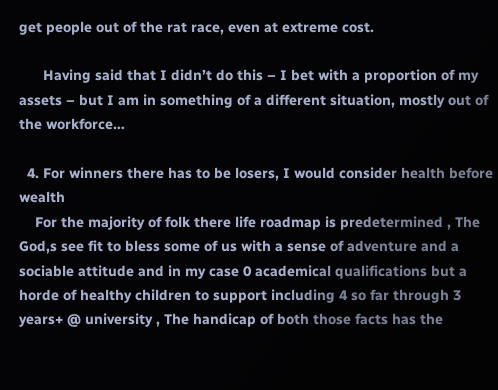get people out of the rat race, even at extreme cost.

      Having said that I didn’t do this – I bet with a proportion of my assets – but I am in something of a different situation, mostly out of the workforce…

  4. For winners there has to be losers, I would consider health before wealth
    For the majority of folk there life roadmap is predetermined , The God,s see fit to bless some of us with a sense of adventure and a sociable attitude and in my case 0 academical qualifications but a horde of healthy children to support including 4 so far through 3 years+ @ university , The handicap of both those facts has the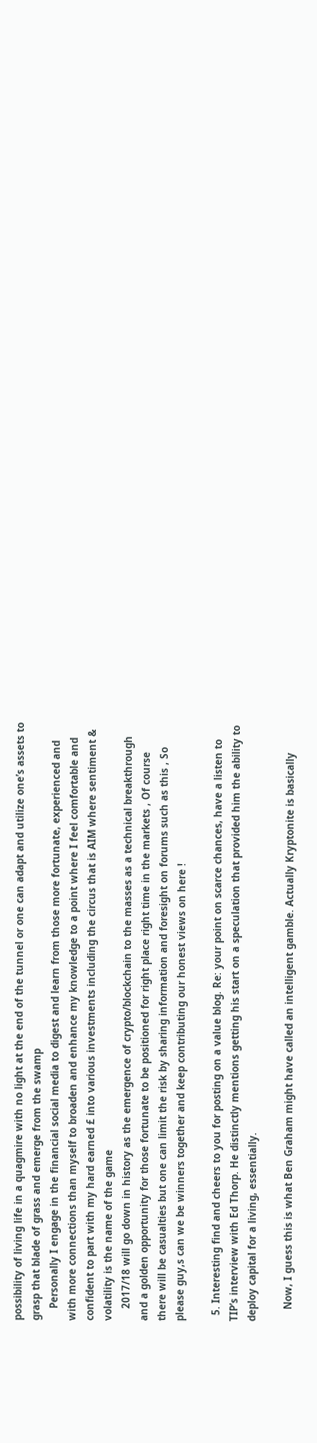possibility of living life in a quagmire with no light at the end of the tunnel or one can adapt and utilize one’s assets to grasp that blade of grass and emerge from the swamp
    Personally I engage in the financial social media to digest and learn from those more fortunate, experienced and with more connections than myself to broaden and enhance my knowledge to a point where I feel comfortable and confident to part with my hard earned £ into various investments including the circus that is AIM where sentiment & volatility is the name of the game
    2017/18 will go down in history as the emergence of crypto/blockchain to the masses as a technical breakthrough and a golden opportunity for those fortunate to be positioned for right place right time in the markets , Of course there will be casualties but one can limit the risk by sharing information and foresight on forums such as this , So please guy,s can we be winners together and keep contributing our honest views on here !

  5. Interesting find and cheers to you for posting on a value blog. Re: your point on scarce chances, have a listen to TIP’s interview with Ed Thorp. He distinctly mentions getting his start on a speculation that provided him the ability to deploy capital for a living, essentially.

    Now, I guess this is what Ben Graham might have called an intelligent gamble. Actually Kryptonite is basically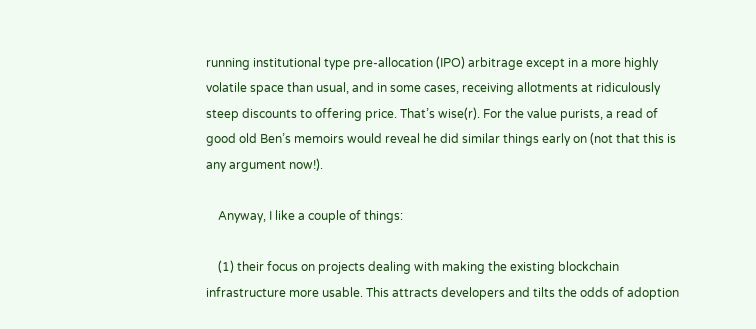running institutional type pre-allocation (IPO) arbitrage except in a more highly volatile space than usual, and in some cases, receiving allotments at ridiculously steep discounts to offering price. That’s wise(r). For the value purists, a read of good old Ben’s memoirs would reveal he did similar things early on (not that this is any argument now!).

    Anyway, I like a couple of things:

    (1) their focus on projects dealing with making the existing blockchain infrastructure more usable. This attracts developers and tilts the odds of adoption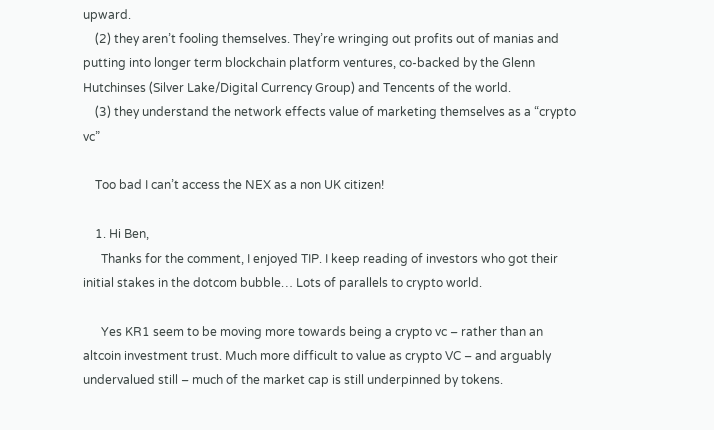upward.
    (2) they aren’t fooling themselves. They’re wringing out profits out of manias and putting into longer term blockchain platform ventures, co-backed by the Glenn Hutchinses (Silver Lake/Digital Currency Group) and Tencents of the world.
    (3) they understand the network effects value of marketing themselves as a “crypto vc”

    Too bad I can’t access the NEX as a non UK citizen!

    1. Hi Ben,
      Thanks for the comment, I enjoyed TIP. I keep reading of investors who got their initial stakes in the dotcom bubble… Lots of parallels to crypto world.

      Yes KR1 seem to be moving more towards being a crypto vc – rather than an altcoin investment trust. Much more difficult to value as crypto VC – and arguably undervalued still – much of the market cap is still underpinned by tokens.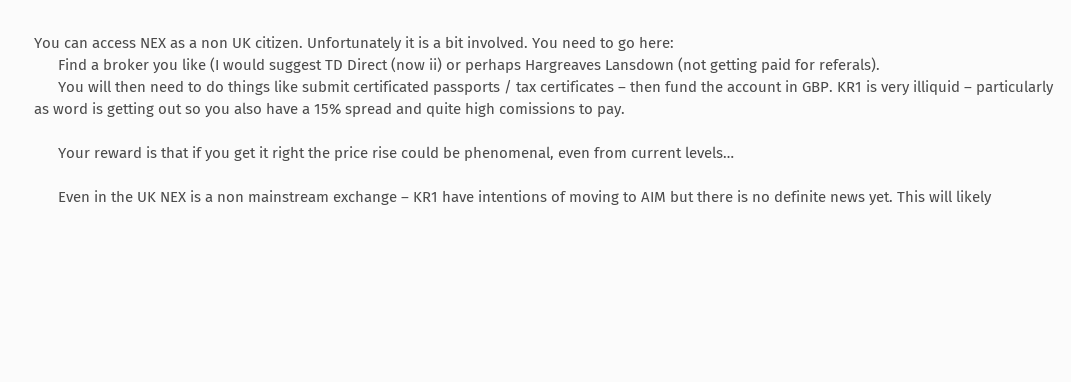You can access NEX as a non UK citizen. Unfortunately it is a bit involved. You need to go here:
      Find a broker you like (I would suggest TD Direct (now ii) or perhaps Hargreaves Lansdown (not getting paid for referals).
      You will then need to do things like submit certificated passports / tax certificates – then fund the account in GBP. KR1 is very illiquid – particularly as word is getting out so you also have a 15% spread and quite high comissions to pay.

      Your reward is that if you get it right the price rise could be phenomenal, even from current levels…

      Even in the UK NEX is a non mainstream exchange – KR1 have intentions of moving to AIM but there is no definite news yet. This will likely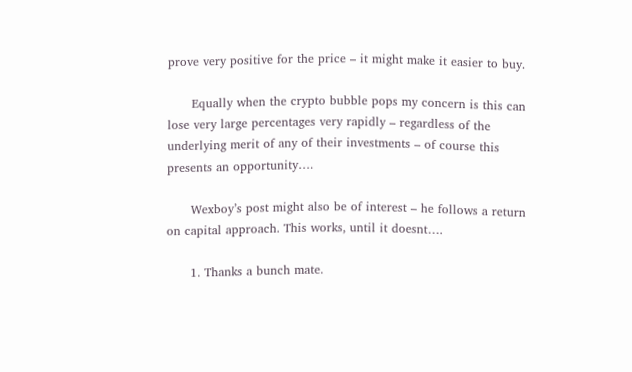prove very positive for the price – it might make it easier to buy.

      Equally when the crypto bubble pops my concern is this can lose very large percentages very rapidly – regardless of the underlying merit of any of their investments – of course this presents an opportunity….

      Wexboy’s post might also be of interest – he follows a return on capital approach. This works, until it doesnt….

      1. Thanks a bunch mate.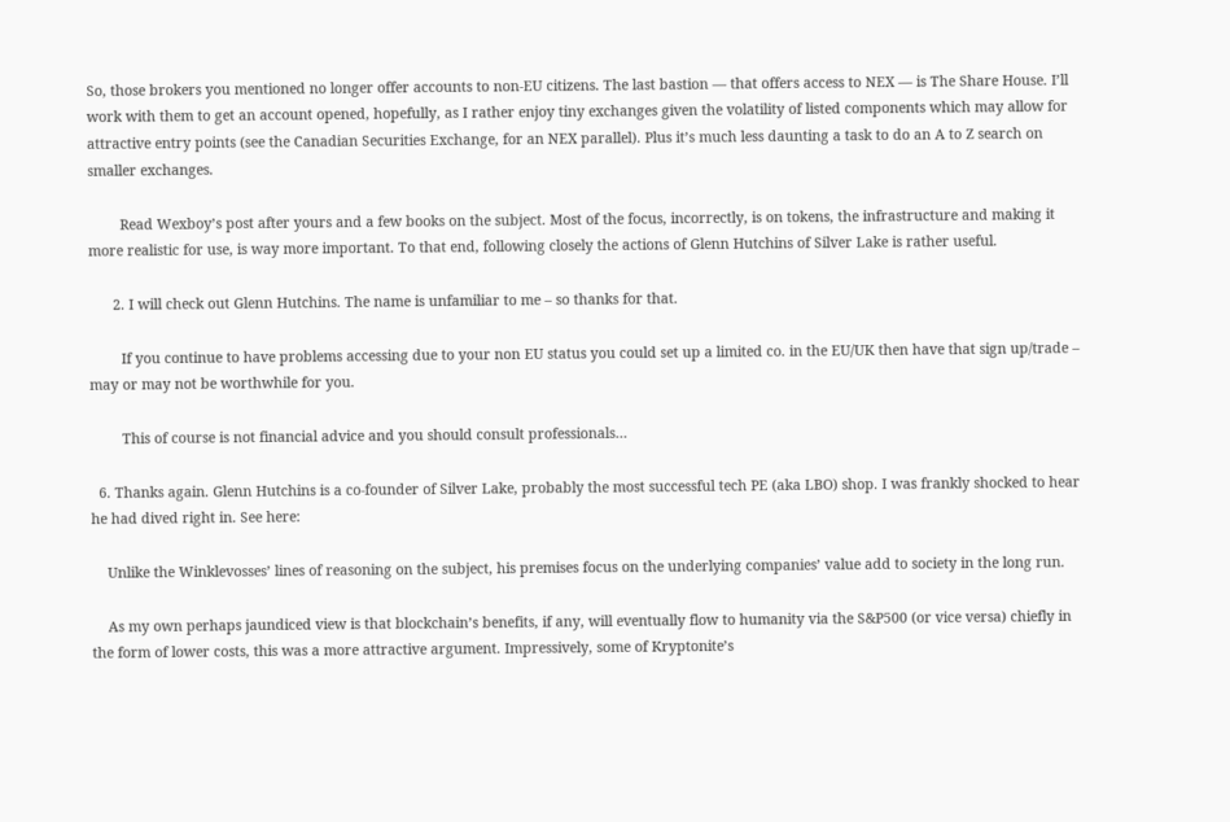So, those brokers you mentioned no longer offer accounts to non-EU citizens. The last bastion — that offers access to NEX — is The Share House. I’ll work with them to get an account opened, hopefully, as I rather enjoy tiny exchanges given the volatility of listed components which may allow for attractive entry points (see the Canadian Securities Exchange, for an NEX parallel). Plus it’s much less daunting a task to do an A to Z search on smaller exchanges.

        Read Wexboy’s post after yours and a few books on the subject. Most of the focus, incorrectly, is on tokens, the infrastructure and making it more realistic for use, is way more important. To that end, following closely the actions of Glenn Hutchins of Silver Lake is rather useful.

      2. I will check out Glenn Hutchins. The name is unfamiliar to me – so thanks for that.

        If you continue to have problems accessing due to your non EU status you could set up a limited co. in the EU/UK then have that sign up/trade – may or may not be worthwhile for you.

        This of course is not financial advice and you should consult professionals…

  6. Thanks again. Glenn Hutchins is a co-founder of Silver Lake, probably the most successful tech PE (aka LBO) shop. I was frankly shocked to hear he had dived right in. See here:

    Unlike the Winklevosses’ lines of reasoning on the subject, his premises focus on the underlying companies’ value add to society in the long run.

    As my own perhaps jaundiced view is that blockchain’s benefits, if any, will eventually flow to humanity via the S&P500 (or vice versa) chiefly in the form of lower costs, this was a more attractive argument. Impressively, some of Kryptonite’s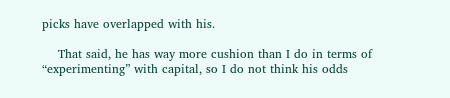picks have overlapped with his.

    That said, he has way more cushion than I do in terms of “experimenting” with capital, so I do not think his odds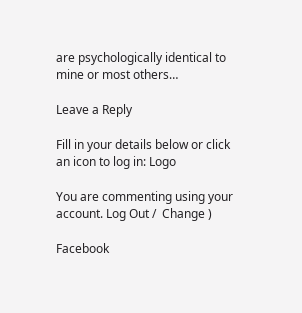are psychologically identical to mine or most others…

Leave a Reply

Fill in your details below or click an icon to log in: Logo

You are commenting using your account. Log Out /  Change )

Facebook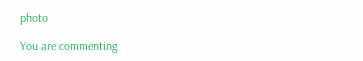photo

You are commenting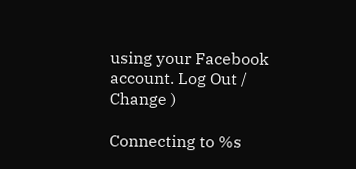using your Facebook account. Log Out /  Change )

Connecting to %s